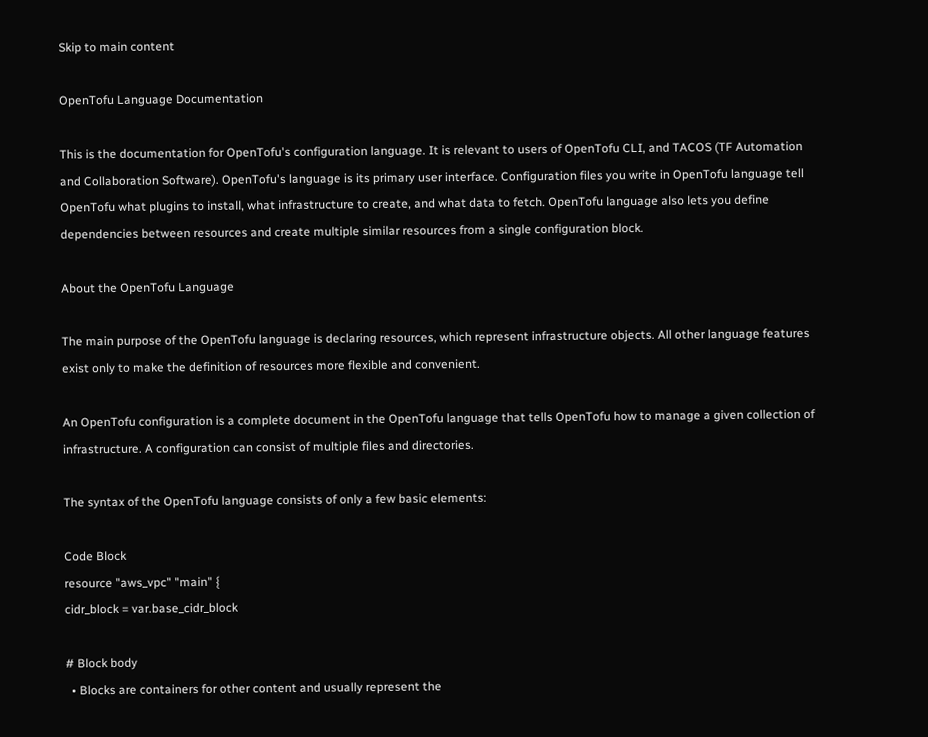Skip to main content

OpenTofu Language Documentation

This is the documentation for OpenTofu's configuration language. It is relevant to users of OpenTofu CLI, and TACOS (TF Automation and Collaboration Software). OpenTofu's language is its primary user interface. Configuration files you write in OpenTofu language tell OpenTofu what plugins to install, what infrastructure to create, and what data to fetch. OpenTofu language also lets you define dependencies between resources and create multiple similar resources from a single configuration block.

About the OpenTofu Language

The main purpose of the OpenTofu language is declaring resources, which represent infrastructure objects. All other language features exist only to make the definition of resources more flexible and convenient.

An OpenTofu configuration is a complete document in the OpenTofu language that tells OpenTofu how to manage a given collection of infrastructure. A configuration can consist of multiple files and directories.

The syntax of the OpenTofu language consists of only a few basic elements:

Code Block
resource "aws_vpc" "main" {
cidr_block = var.base_cidr_block

# Block body
  • Blocks are containers for other content and usually represent the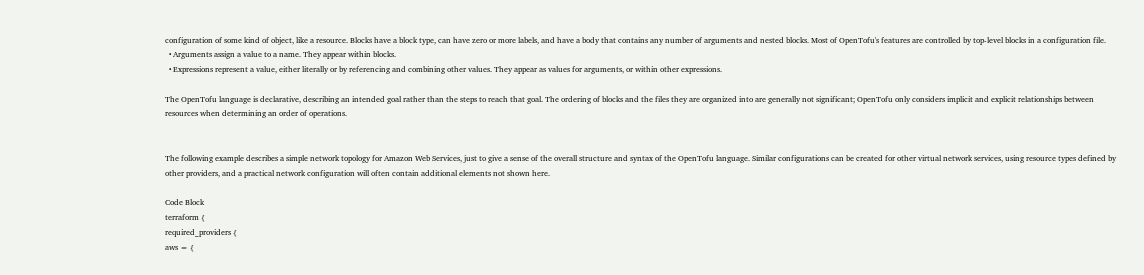configuration of some kind of object, like a resource. Blocks have a block type, can have zero or more labels, and have a body that contains any number of arguments and nested blocks. Most of OpenTofu's features are controlled by top-level blocks in a configuration file.
  • Arguments assign a value to a name. They appear within blocks.
  • Expressions represent a value, either literally or by referencing and combining other values. They appear as values for arguments, or within other expressions.

The OpenTofu language is declarative, describing an intended goal rather than the steps to reach that goal. The ordering of blocks and the files they are organized into are generally not significant; OpenTofu only considers implicit and explicit relationships between resources when determining an order of operations.


The following example describes a simple network topology for Amazon Web Services, just to give a sense of the overall structure and syntax of the OpenTofu language. Similar configurations can be created for other virtual network services, using resource types defined by other providers, and a practical network configuration will often contain additional elements not shown here.

Code Block
terraform {
required_providers {
aws = {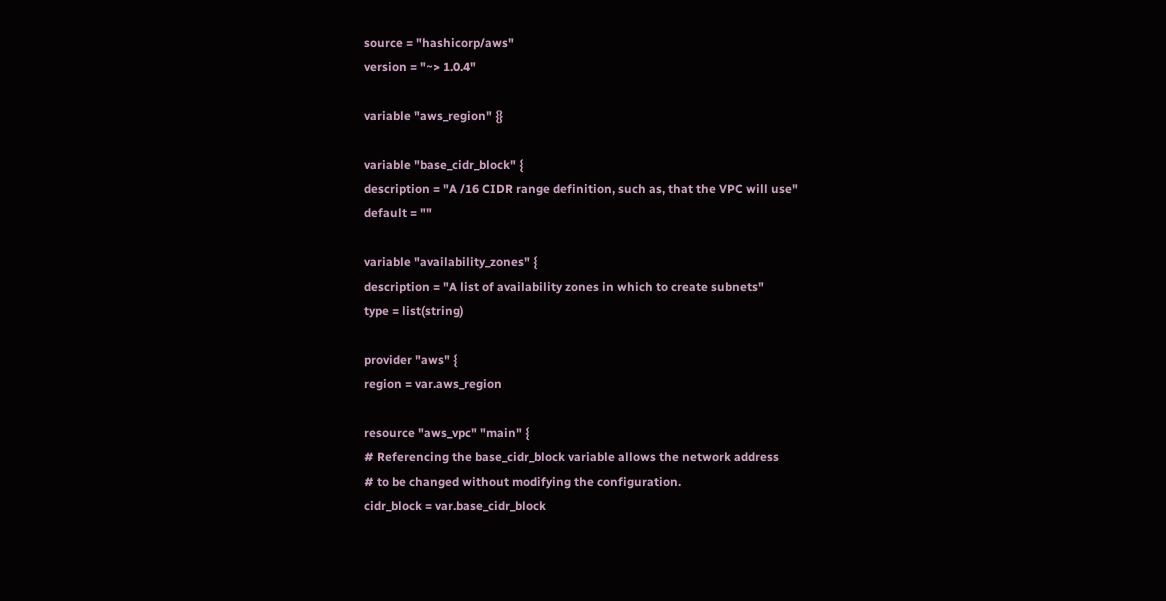source = "hashicorp/aws"
version = "~> 1.0.4"

variable "aws_region" {}

variable "base_cidr_block" {
description = "A /16 CIDR range definition, such as, that the VPC will use"
default = ""

variable "availability_zones" {
description = "A list of availability zones in which to create subnets"
type = list(string)

provider "aws" {
region = var.aws_region

resource "aws_vpc" "main" {
# Referencing the base_cidr_block variable allows the network address
# to be changed without modifying the configuration.
cidr_block = var.base_cidr_block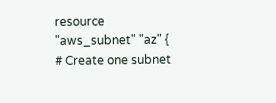resource "aws_subnet" "az" {
# Create one subnet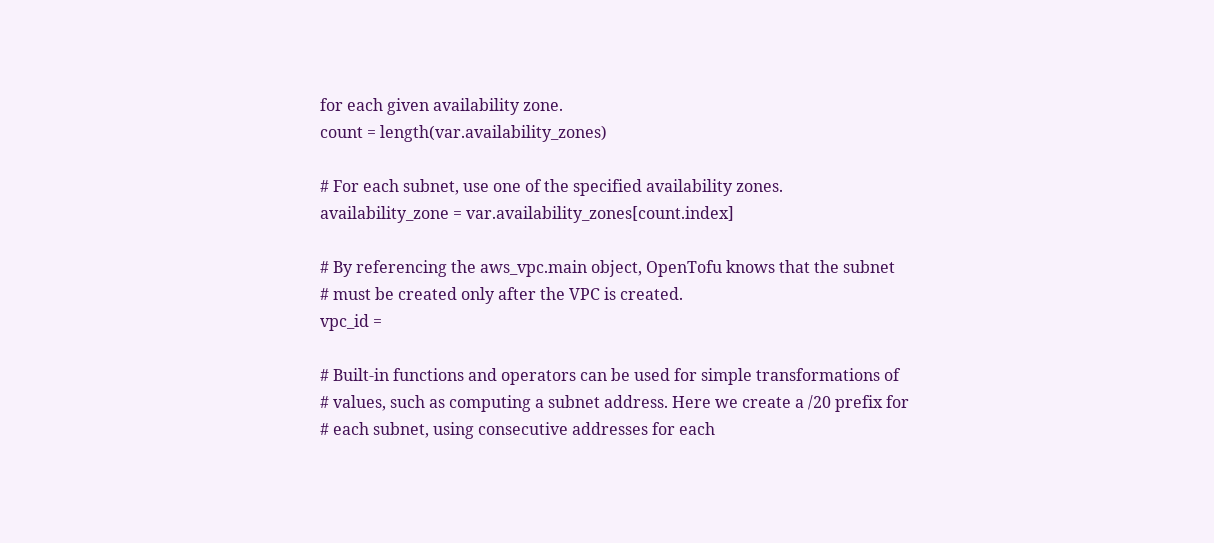for each given availability zone.
count = length(var.availability_zones)

# For each subnet, use one of the specified availability zones.
availability_zone = var.availability_zones[count.index]

# By referencing the aws_vpc.main object, OpenTofu knows that the subnet
# must be created only after the VPC is created.
vpc_id =

# Built-in functions and operators can be used for simple transformations of
# values, such as computing a subnet address. Here we create a /20 prefix for
# each subnet, using consecutive addresses for each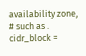availability zone,
# such as .
cidr_block =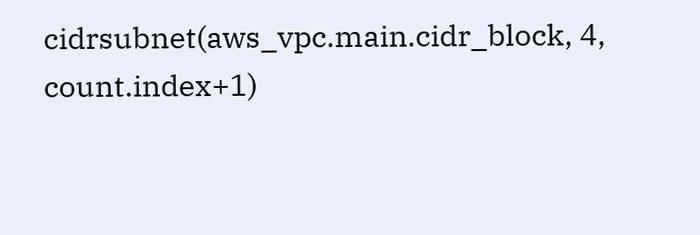cidrsubnet(aws_vpc.main.cidr_block, 4, count.index+1)